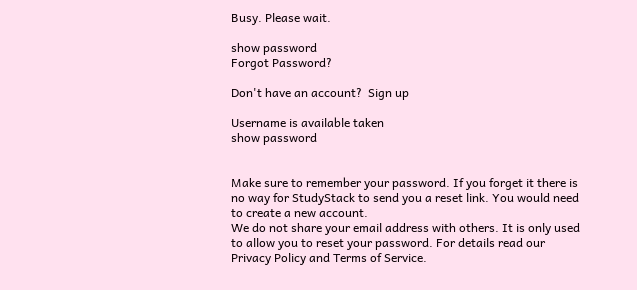Busy. Please wait.

show password
Forgot Password?

Don't have an account?  Sign up

Username is available taken
show password


Make sure to remember your password. If you forget it there is no way for StudyStack to send you a reset link. You would need to create a new account.
We do not share your email address with others. It is only used to allow you to reset your password. For details read our Privacy Policy and Terms of Service.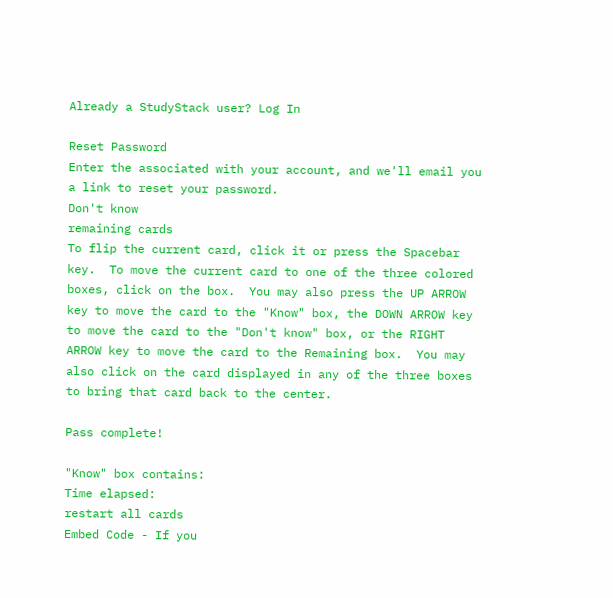Already a StudyStack user? Log In

Reset Password
Enter the associated with your account, and we'll email you a link to reset your password.
Don't know
remaining cards
To flip the current card, click it or press the Spacebar key.  To move the current card to one of the three colored boxes, click on the box.  You may also press the UP ARROW key to move the card to the "Know" box, the DOWN ARROW key to move the card to the "Don't know" box, or the RIGHT ARROW key to move the card to the Remaining box.  You may also click on the card displayed in any of the three boxes to bring that card back to the center.

Pass complete!

"Know" box contains:
Time elapsed:
restart all cards
Embed Code - If you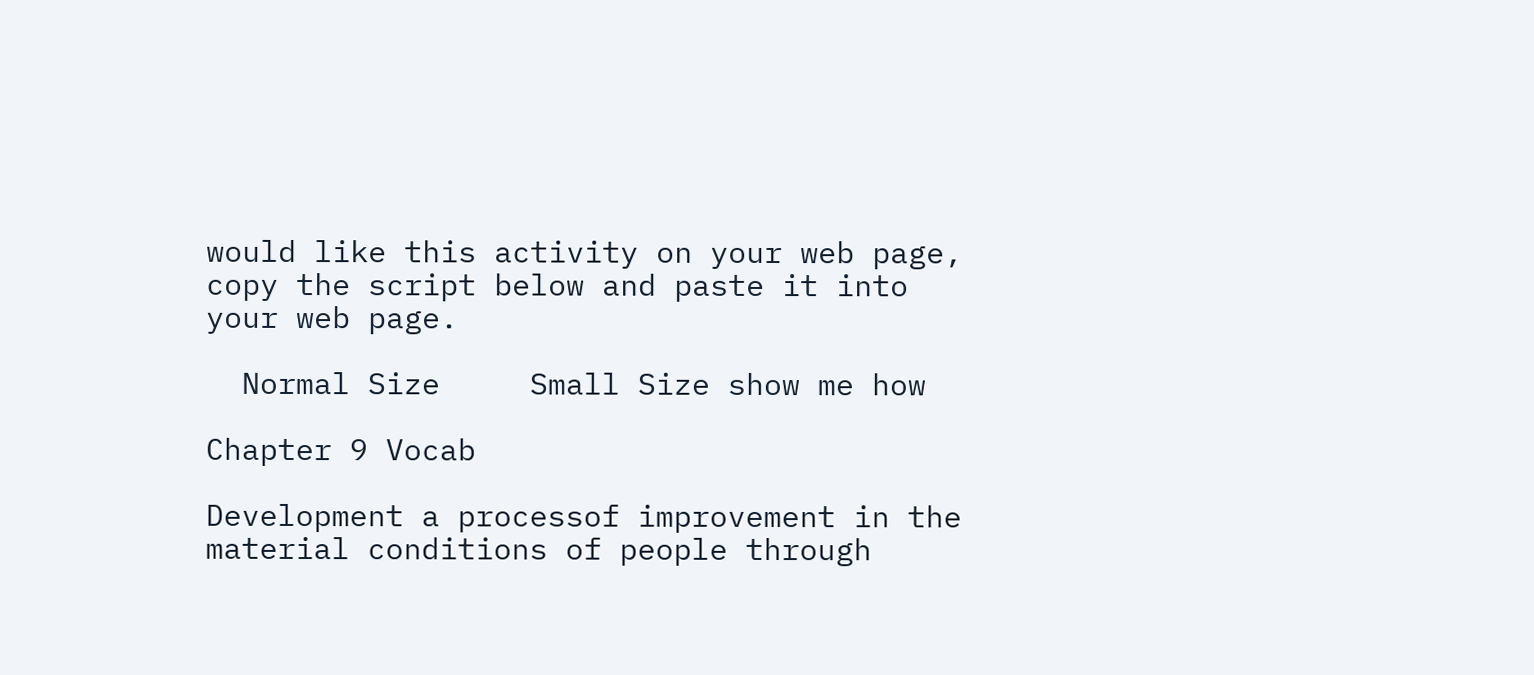would like this activity on your web page, copy the script below and paste it into your web page.

  Normal Size     Small Size show me how

Chapter 9 Vocab

Development a processof improvement in the material conditions of people through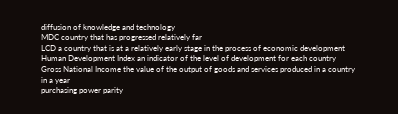diffusion of knowledge and technology
MDC country that has progressed relatively far
LCD a country that is at a relatively early stage in the process of economic development
Human Development Index an indicator of the level of development for each country
Gross National Income the value of the output of goods and services produced in a country in a year
purchasing power parity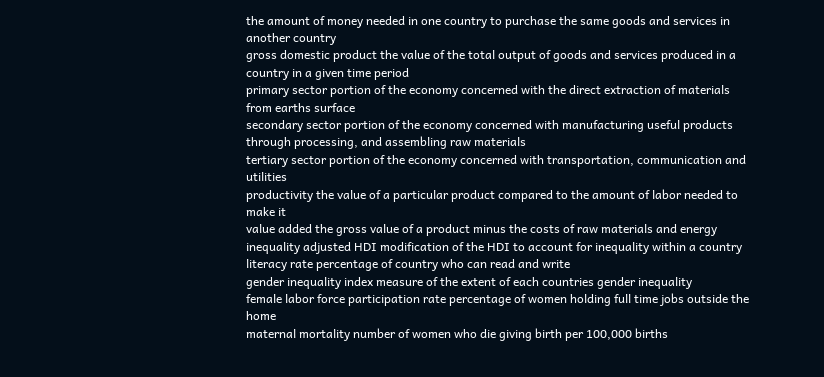the amount of money needed in one country to purchase the same goods and services in another country
gross domestic product the value of the total output of goods and services produced in a country in a given time period
primary sector portion of the economy concerned with the direct extraction of materials from earths surface
secondary sector portion of the economy concerned with manufacturing useful products through processing, and assembling raw materials
tertiary sector portion of the economy concerned with transportation, communication and utilities
productivity the value of a particular product compared to the amount of labor needed to make it
value added the gross value of a product minus the costs of raw materials and energy
inequality adjusted HDI modification of the HDI to account for inequality within a country
literacy rate percentage of country who can read and write
gender inequality index measure of the extent of each countries gender inequality
female labor force participation rate percentage of women holding full time jobs outside the home
maternal mortality number of women who die giving birth per 100,000 births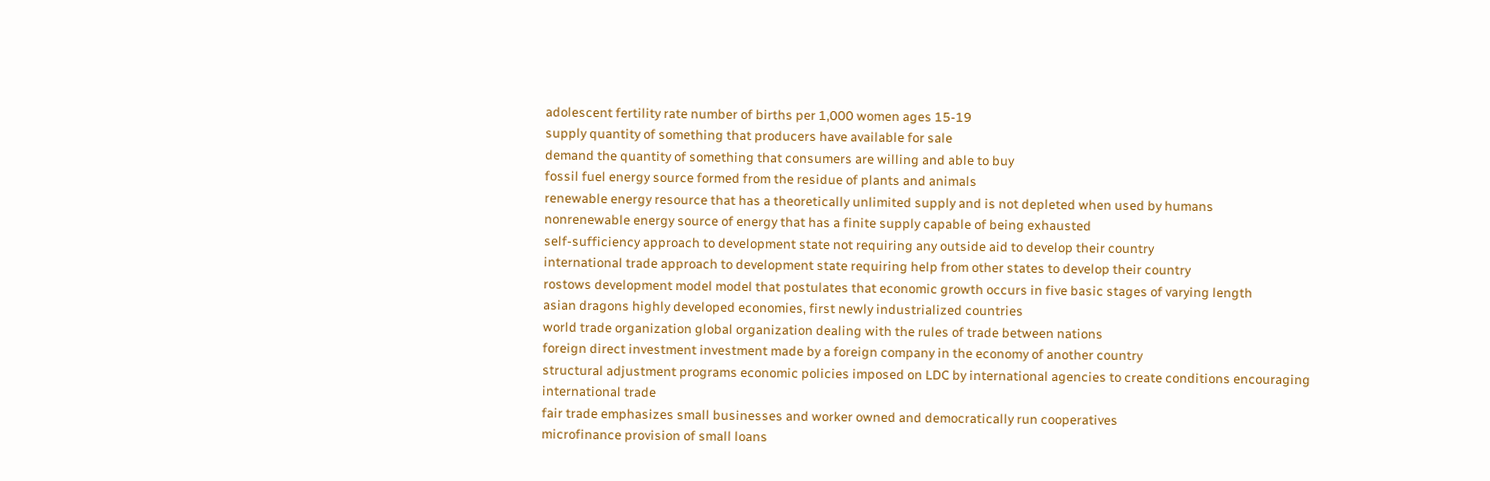adolescent fertility rate number of births per 1,000 women ages 15-19
supply quantity of something that producers have available for sale
demand the quantity of something that consumers are willing and able to buy
fossil fuel energy source formed from the residue of plants and animals
renewable energy resource that has a theoretically unlimited supply and is not depleted when used by humans
nonrenewable energy source of energy that has a finite supply capable of being exhausted
self-sufficiency approach to development state not requiring any outside aid to develop their country
international trade approach to development state requiring help from other states to develop their country
rostows development model model that postulates that economic growth occurs in five basic stages of varying length
asian dragons highly developed economies, first newly industrialized countries
world trade organization global organization dealing with the rules of trade between nations
foreign direct investment investment made by a foreign company in the economy of another country
structural adjustment programs economic policies imposed on LDC by international agencies to create conditions encouraging international trade
fair trade emphasizes small businesses and worker owned and democratically run cooperatives
microfinance provision of small loans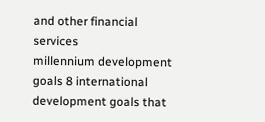and other financial services
millennium development goals 8 international development goals that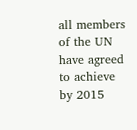all members of the UN have agreed to achieve by 2015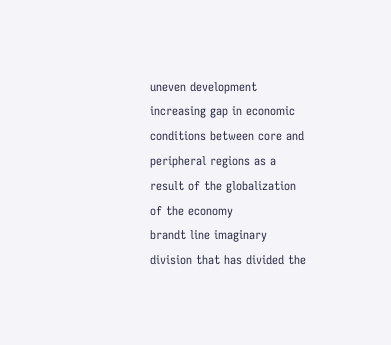uneven development increasing gap in economic conditions between core and peripheral regions as a result of the globalization of the economy
brandt line imaginary division that has divided the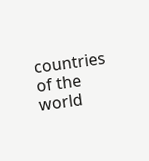countries of the world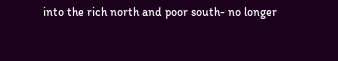into the rich north and poor south- no longer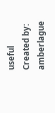useful
Created by: amberlague